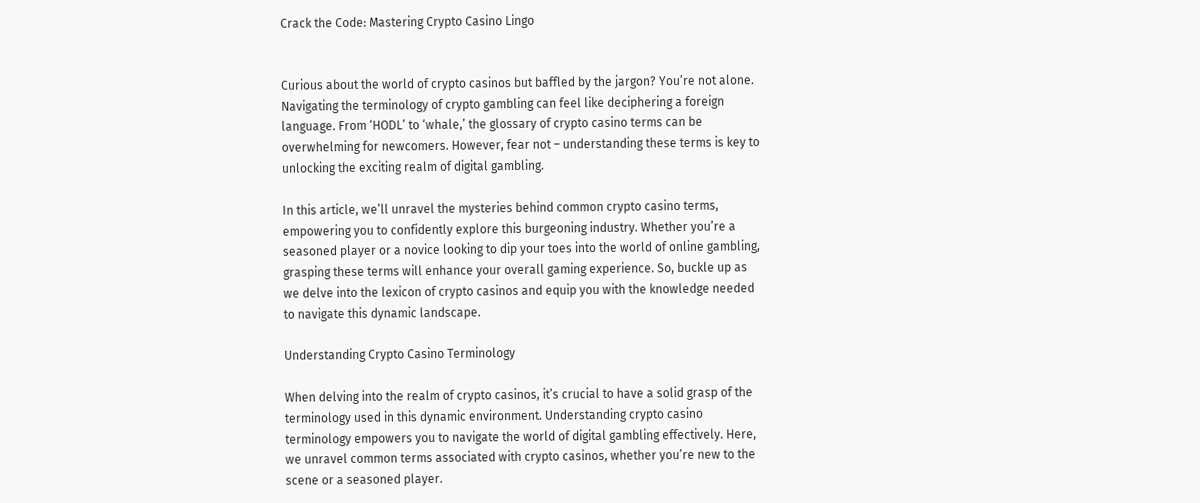Crack the Code: Mastering Crypto Casino Lingo


Curious about the world of crypto casinos but baffled by the jargon? You’re not alone. Navigating the terminology of crypto gambling can feel like deciphering a foreign language. From ‘HODL’ to ‘whale,’ the glossary of crypto casino terms can be overwhelming for newcomers. However, fear not – understanding these terms is key to unlocking the exciting realm of digital gambling.

In this article, we’ll unravel the mysteries behind common crypto casino terms, empowering you to confidently explore this burgeoning industry. Whether you’re a seasoned player or a novice looking to dip your toes into the world of online gambling, grasping these terms will enhance your overall gaming experience. So, buckle up as we delve into the lexicon of crypto casinos and equip you with the knowledge needed to navigate this dynamic landscape.

Understanding Crypto Casino Terminology

When delving into the realm of crypto casinos, it’s crucial to have a solid grasp of the terminology used in this dynamic environment. Understanding crypto casino terminology empowers you to navigate the world of digital gambling effectively. Here, we unravel common terms associated with crypto casinos, whether you’re new to the scene or a seasoned player.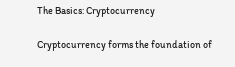The Basics: Cryptocurrency

Cryptocurrency forms the foundation of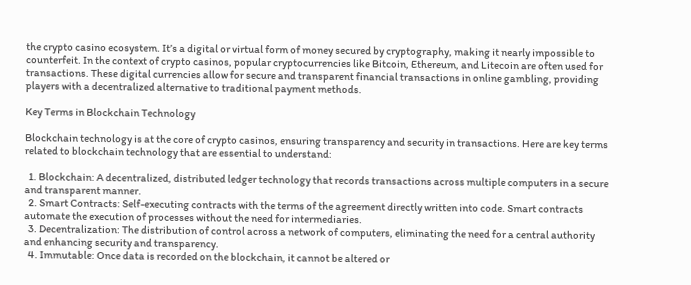the crypto casino ecosystem. It’s a digital or virtual form of money secured by cryptography, making it nearly impossible to counterfeit. In the context of crypto casinos, popular cryptocurrencies like Bitcoin, Ethereum, and Litecoin are often used for transactions. These digital currencies allow for secure and transparent financial transactions in online gambling, providing players with a decentralized alternative to traditional payment methods.

Key Terms in Blockchain Technology

Blockchain technology is at the core of crypto casinos, ensuring transparency and security in transactions. Here are key terms related to blockchain technology that are essential to understand:

  1. Blockchain: A decentralized, distributed ledger technology that records transactions across multiple computers in a secure and transparent manner.
  2. Smart Contracts: Self-executing contracts with the terms of the agreement directly written into code. Smart contracts automate the execution of processes without the need for intermediaries.
  3. Decentralization: The distribution of control across a network of computers, eliminating the need for a central authority and enhancing security and transparency.
  4. Immutable: Once data is recorded on the blockchain, it cannot be altered or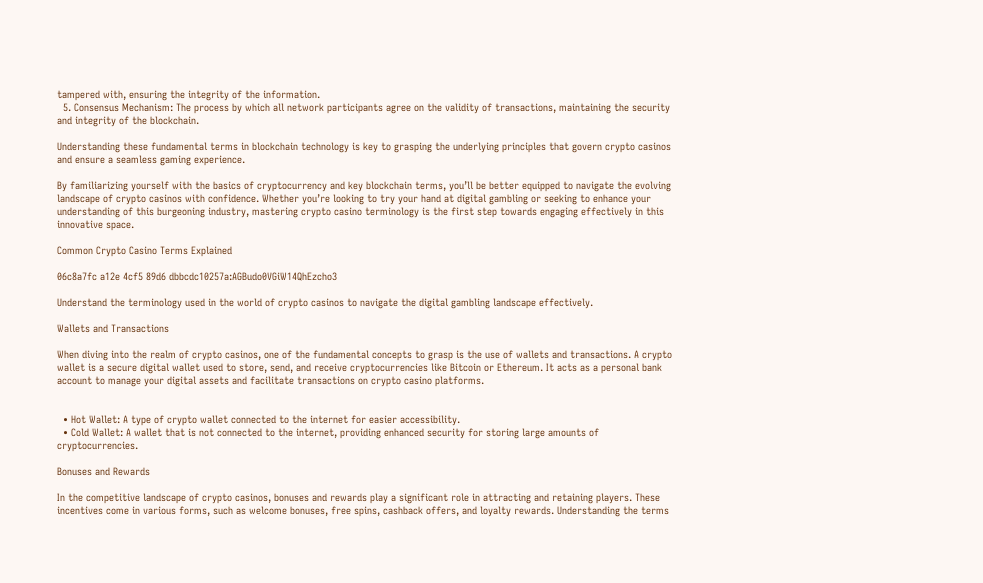tampered with, ensuring the integrity of the information.
  5. Consensus Mechanism: The process by which all network participants agree on the validity of transactions, maintaining the security and integrity of the blockchain.

Understanding these fundamental terms in blockchain technology is key to grasping the underlying principles that govern crypto casinos and ensure a seamless gaming experience.

By familiarizing yourself with the basics of cryptocurrency and key blockchain terms, you’ll be better equipped to navigate the evolving landscape of crypto casinos with confidence. Whether you’re looking to try your hand at digital gambling or seeking to enhance your understanding of this burgeoning industry, mastering crypto casino terminology is the first step towards engaging effectively in this innovative space.

Common Crypto Casino Terms Explained

06c8a7fc a12e 4cf5 89d6 dbbcdc10257a:AGBudo0VGiW14QhEzcho3

Understand the terminology used in the world of crypto casinos to navigate the digital gambling landscape effectively.

Wallets and Transactions

When diving into the realm of crypto casinos, one of the fundamental concepts to grasp is the use of wallets and transactions. A crypto wallet is a secure digital wallet used to store, send, and receive cryptocurrencies like Bitcoin or Ethereum. It acts as a personal bank account to manage your digital assets and facilitate transactions on crypto casino platforms.


  • Hot Wallet: A type of crypto wallet connected to the internet for easier accessibility.
  • Cold Wallet: A wallet that is not connected to the internet, providing enhanced security for storing large amounts of cryptocurrencies.

Bonuses and Rewards

In the competitive landscape of crypto casinos, bonuses and rewards play a significant role in attracting and retaining players. These incentives come in various forms, such as welcome bonuses, free spins, cashback offers, and loyalty rewards. Understanding the terms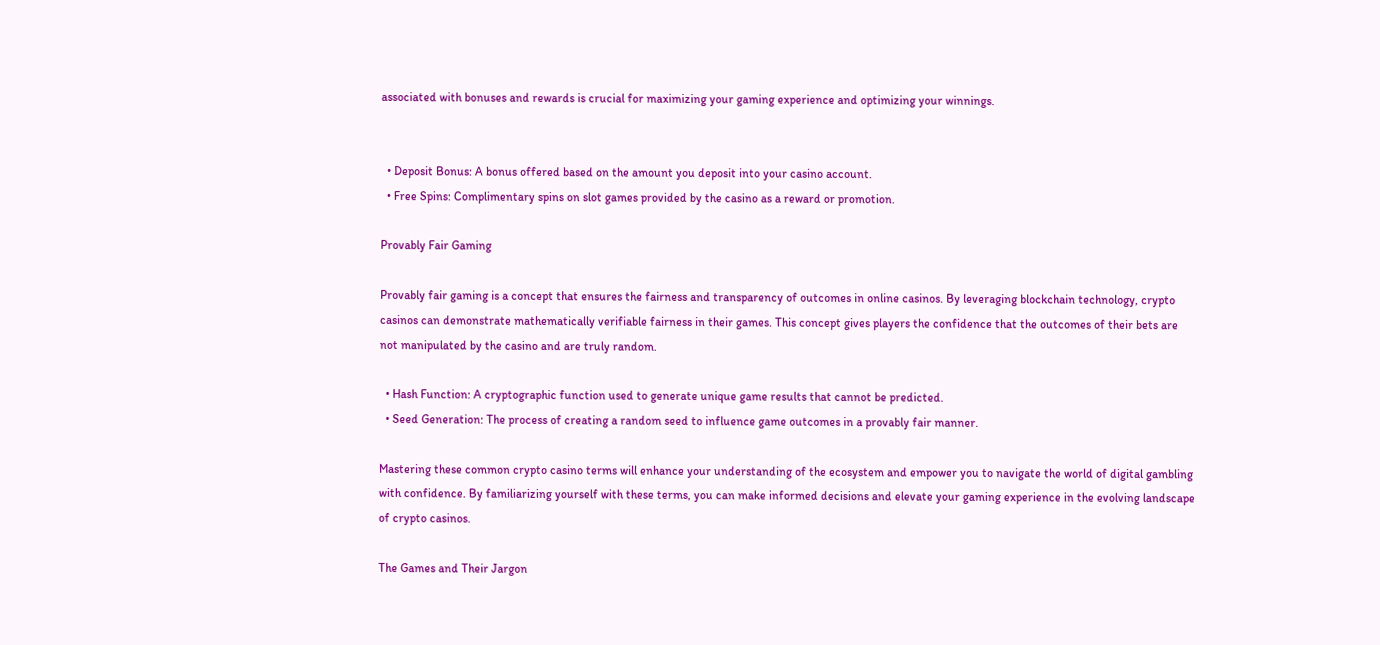associated with bonuses and rewards is crucial for maximizing your gaming experience and optimizing your winnings.


  • Deposit Bonus: A bonus offered based on the amount you deposit into your casino account.
  • Free Spins: Complimentary spins on slot games provided by the casino as a reward or promotion.

Provably Fair Gaming

Provably fair gaming is a concept that ensures the fairness and transparency of outcomes in online casinos. By leveraging blockchain technology, crypto casinos can demonstrate mathematically verifiable fairness in their games. This concept gives players the confidence that the outcomes of their bets are not manipulated by the casino and are truly random.

  • Hash Function: A cryptographic function used to generate unique game results that cannot be predicted.
  • Seed Generation: The process of creating a random seed to influence game outcomes in a provably fair manner.

Mastering these common crypto casino terms will enhance your understanding of the ecosystem and empower you to navigate the world of digital gambling with confidence. By familiarizing yourself with these terms, you can make informed decisions and elevate your gaming experience in the evolving landscape of crypto casinos.

The Games and Their Jargon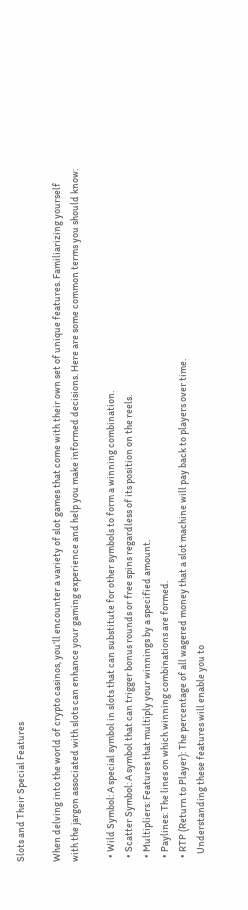Slots and Their Special Features

When delving into the world of crypto casinos, you’ll encounter a variety of slot games that come with their own set of unique features. Familiarizing yourself with the jargon associated with slots can enhance your gaming experience and help you make informed decisions. Here are some common terms you should know:

  • Wild Symbol: A special symbol in slots that can substitute for other symbols to form a winning combination.
  • Scatter Symbol: A symbol that can trigger bonus rounds or free spins regardless of its position on the reels.
  • Multipliers: Features that multiply your winnings by a specified amount.
  • Paylines: The lines on which winning combinations are formed.
  • RTP (Return to Player): The percentage of all wagered money that a slot machine will pay back to players over time.
    Understanding these features will enable you to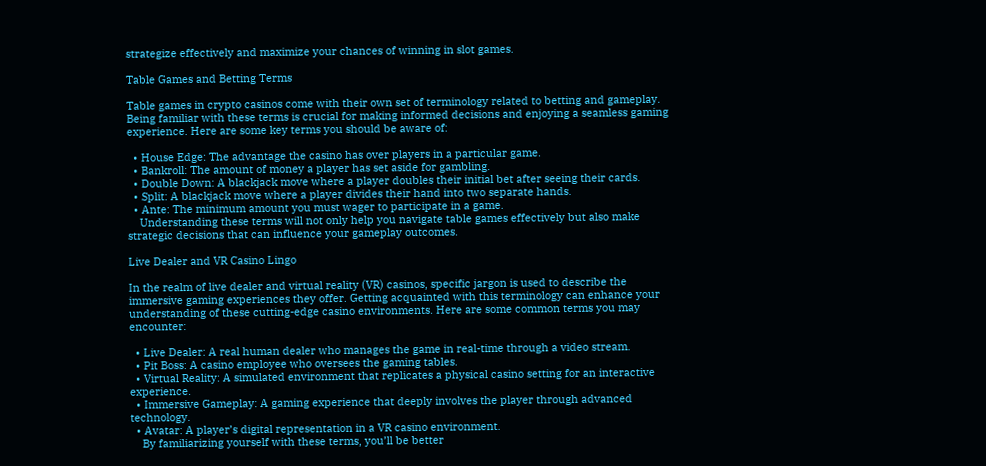strategize effectively and maximize your chances of winning in slot games.

Table Games and Betting Terms

Table games in crypto casinos come with their own set of terminology related to betting and gameplay. Being familiar with these terms is crucial for making informed decisions and enjoying a seamless gaming experience. Here are some key terms you should be aware of:

  • House Edge: The advantage the casino has over players in a particular game.
  • Bankroll: The amount of money a player has set aside for gambling.
  • Double Down: A blackjack move where a player doubles their initial bet after seeing their cards.
  • Split: A blackjack move where a player divides their hand into two separate hands.
  • Ante: The minimum amount you must wager to participate in a game.
    Understanding these terms will not only help you navigate table games effectively but also make strategic decisions that can influence your gameplay outcomes.

Live Dealer and VR Casino Lingo

In the realm of live dealer and virtual reality (VR) casinos, specific jargon is used to describe the immersive gaming experiences they offer. Getting acquainted with this terminology can enhance your understanding of these cutting-edge casino environments. Here are some common terms you may encounter:

  • Live Dealer: A real human dealer who manages the game in real-time through a video stream.
  • Pit Boss: A casino employee who oversees the gaming tables.
  • Virtual Reality: A simulated environment that replicates a physical casino setting for an interactive experience.
  • Immersive Gameplay: A gaming experience that deeply involves the player through advanced technology.
  • Avatar: A player’s digital representation in a VR casino environment.
    By familiarizing yourself with these terms, you’ll be better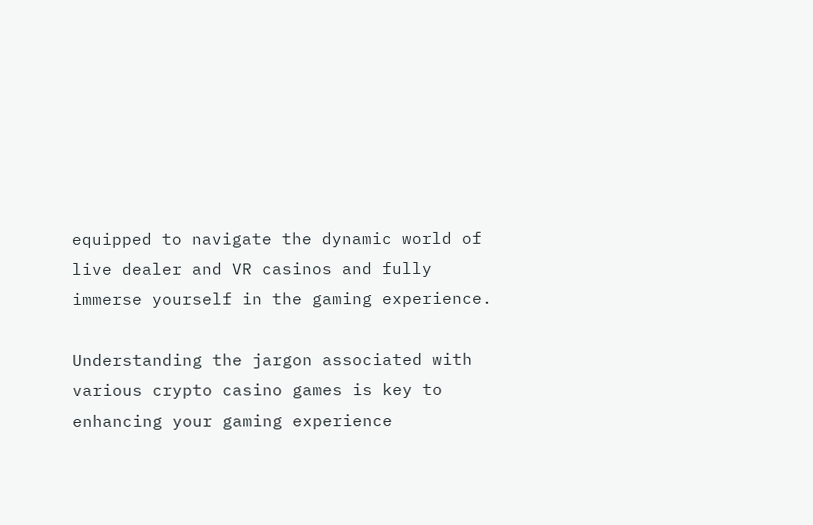equipped to navigate the dynamic world of live dealer and VR casinos and fully immerse yourself in the gaming experience.

Understanding the jargon associated with various crypto casino games is key to enhancing your gaming experience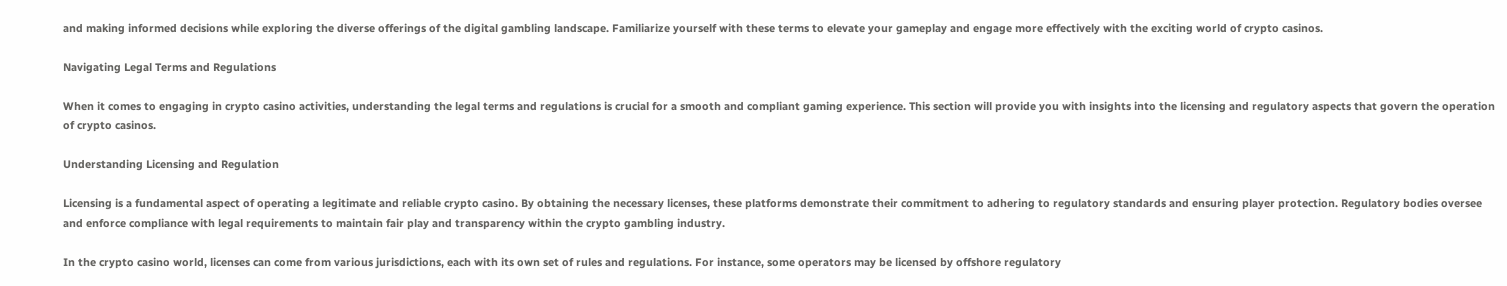and making informed decisions while exploring the diverse offerings of the digital gambling landscape. Familiarize yourself with these terms to elevate your gameplay and engage more effectively with the exciting world of crypto casinos.

Navigating Legal Terms and Regulations

When it comes to engaging in crypto casino activities, understanding the legal terms and regulations is crucial for a smooth and compliant gaming experience. This section will provide you with insights into the licensing and regulatory aspects that govern the operation of crypto casinos.

Understanding Licensing and Regulation

Licensing is a fundamental aspect of operating a legitimate and reliable crypto casino. By obtaining the necessary licenses, these platforms demonstrate their commitment to adhering to regulatory standards and ensuring player protection. Regulatory bodies oversee and enforce compliance with legal requirements to maintain fair play and transparency within the crypto gambling industry.

In the crypto casino world, licenses can come from various jurisdictions, each with its own set of rules and regulations. For instance, some operators may be licensed by offshore regulatory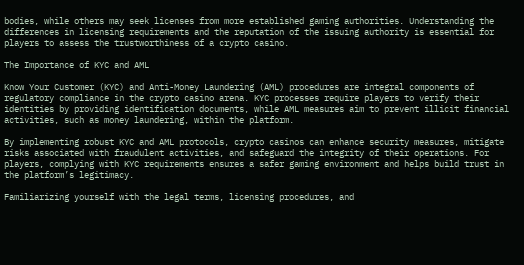bodies, while others may seek licenses from more established gaming authorities. Understanding the differences in licensing requirements and the reputation of the issuing authority is essential for players to assess the trustworthiness of a crypto casino.

The Importance of KYC and AML

Know Your Customer (KYC) and Anti-Money Laundering (AML) procedures are integral components of regulatory compliance in the crypto casino arena. KYC processes require players to verify their identities by providing identification documents, while AML measures aim to prevent illicit financial activities, such as money laundering, within the platform.

By implementing robust KYC and AML protocols, crypto casinos can enhance security measures, mitigate risks associated with fraudulent activities, and safeguard the integrity of their operations. For players, complying with KYC requirements ensures a safer gaming environment and helps build trust in the platform’s legitimacy.

Familiarizing yourself with the legal terms, licensing procedures, and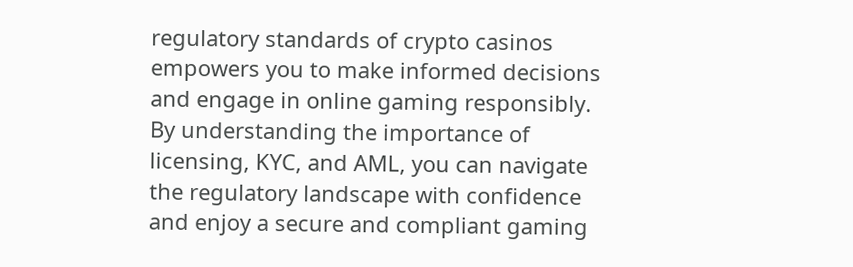regulatory standards of crypto casinos empowers you to make informed decisions and engage in online gaming responsibly. By understanding the importance of licensing, KYC, and AML, you can navigate the regulatory landscape with confidence and enjoy a secure and compliant gaming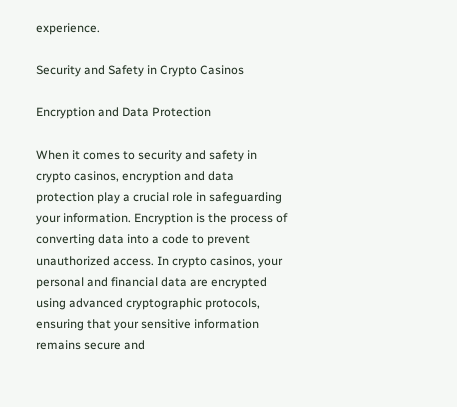experience.

Security and Safety in Crypto Casinos

Encryption and Data Protection

When it comes to security and safety in crypto casinos, encryption and data protection play a crucial role in safeguarding your information. Encryption is the process of converting data into a code to prevent unauthorized access. In crypto casinos, your personal and financial data are encrypted using advanced cryptographic protocols, ensuring that your sensitive information remains secure and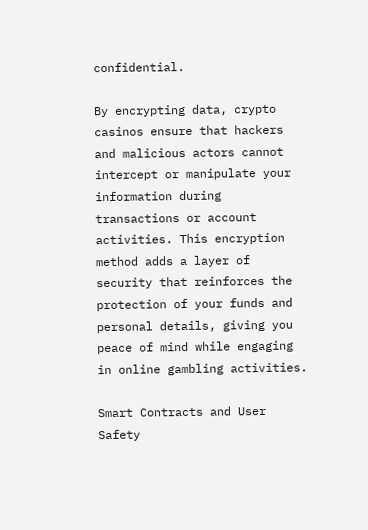confidential.

By encrypting data, crypto casinos ensure that hackers and malicious actors cannot intercept or manipulate your information during transactions or account activities. This encryption method adds a layer of security that reinforces the protection of your funds and personal details, giving you peace of mind while engaging in online gambling activities.

Smart Contracts and User Safety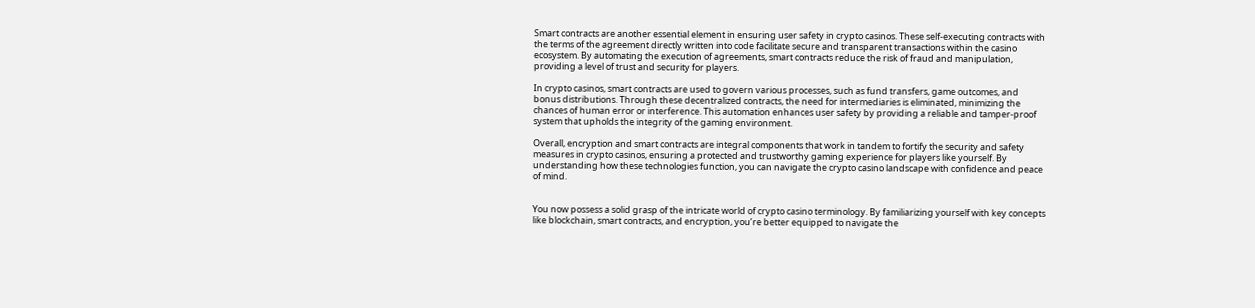Smart contracts are another essential element in ensuring user safety in crypto casinos. These self-executing contracts with the terms of the agreement directly written into code facilitate secure and transparent transactions within the casino ecosystem. By automating the execution of agreements, smart contracts reduce the risk of fraud and manipulation, providing a level of trust and security for players.

In crypto casinos, smart contracts are used to govern various processes, such as fund transfers, game outcomes, and bonus distributions. Through these decentralized contracts, the need for intermediaries is eliminated, minimizing the chances of human error or interference. This automation enhances user safety by providing a reliable and tamper-proof system that upholds the integrity of the gaming environment.

Overall, encryption and smart contracts are integral components that work in tandem to fortify the security and safety measures in crypto casinos, ensuring a protected and trustworthy gaming experience for players like yourself. By understanding how these technologies function, you can navigate the crypto casino landscape with confidence and peace of mind.


You now possess a solid grasp of the intricate world of crypto casino terminology. By familiarizing yourself with key concepts like blockchain, smart contracts, and encryption, you’re better equipped to navigate the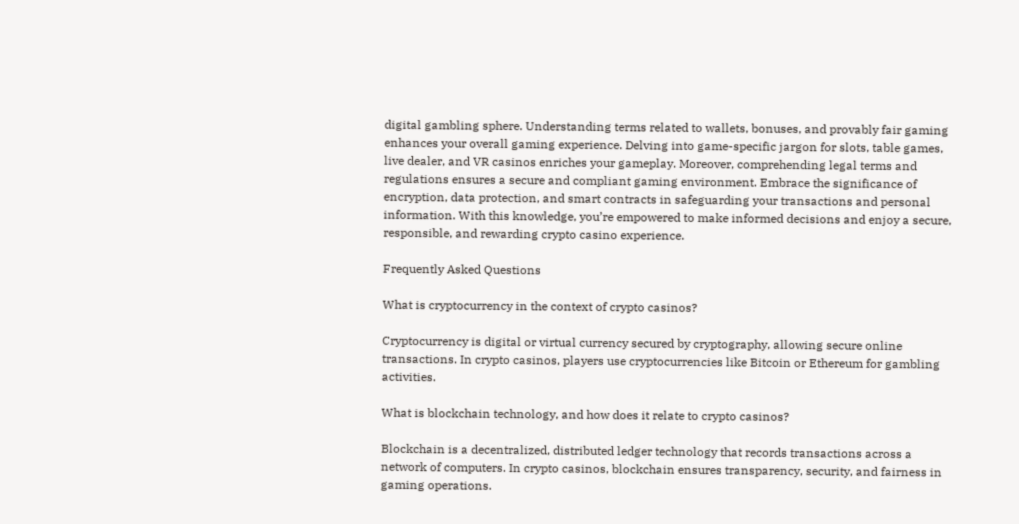digital gambling sphere. Understanding terms related to wallets, bonuses, and provably fair gaming enhances your overall gaming experience. Delving into game-specific jargon for slots, table games, live dealer, and VR casinos enriches your gameplay. Moreover, comprehending legal terms and regulations ensures a secure and compliant gaming environment. Embrace the significance of encryption, data protection, and smart contracts in safeguarding your transactions and personal information. With this knowledge, you’re empowered to make informed decisions and enjoy a secure, responsible, and rewarding crypto casino experience.

Frequently Asked Questions

What is cryptocurrency in the context of crypto casinos?

Cryptocurrency is digital or virtual currency secured by cryptography, allowing secure online transactions. In crypto casinos, players use cryptocurrencies like Bitcoin or Ethereum for gambling activities.

What is blockchain technology, and how does it relate to crypto casinos?

Blockchain is a decentralized, distributed ledger technology that records transactions across a network of computers. In crypto casinos, blockchain ensures transparency, security, and fairness in gaming operations.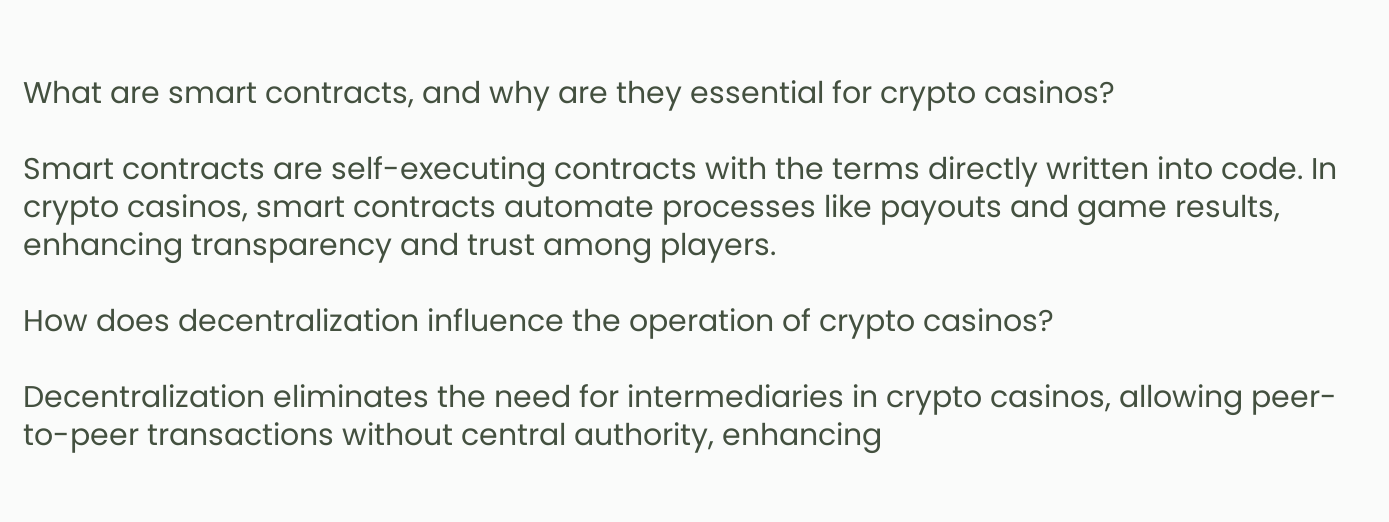What are smart contracts, and why are they essential for crypto casinos?

Smart contracts are self-executing contracts with the terms directly written into code. In crypto casinos, smart contracts automate processes like payouts and game results, enhancing transparency and trust among players.

How does decentralization influence the operation of crypto casinos?

Decentralization eliminates the need for intermediaries in crypto casinos, allowing peer-to-peer transactions without central authority, enhancing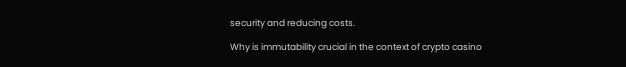security and reducing costs.

Why is immutability crucial in the context of crypto casino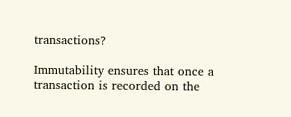transactions?

Immutability ensures that once a transaction is recorded on the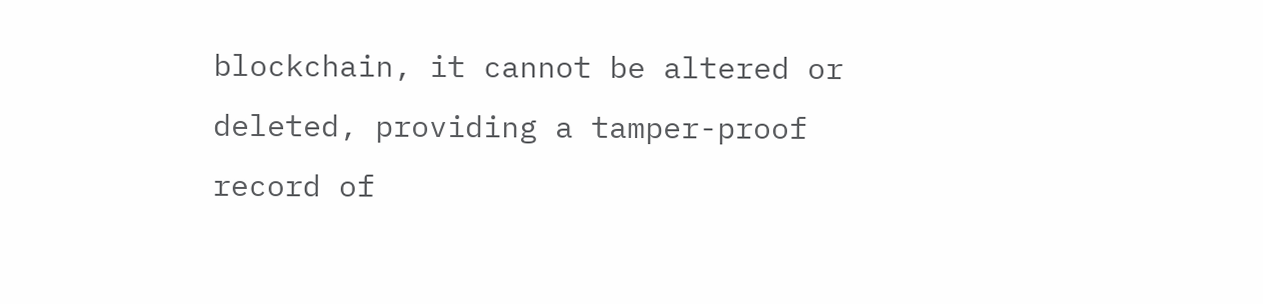blockchain, it cannot be altered or deleted, providing a tamper-proof record of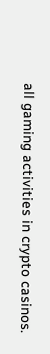all gaming activities in crypto casinos.